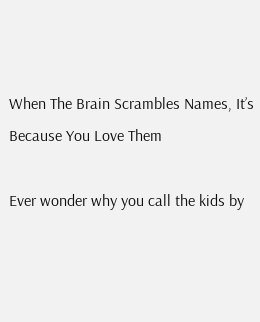When The Brain Scrambles Names, It’s Because You Love Them

Ever wonder why you call the kids by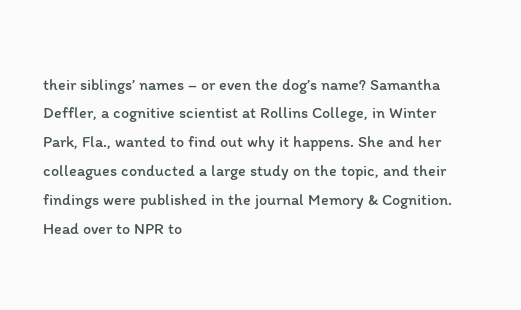their siblings’ names – or even the dog’s name? Samantha Deffler, a cognitive scientist at Rollins College, in Winter Park, Fla., wanted to find out why it happens. She and her colleagues conducted a large study on the topic, and their findings were published in the journal Memory & Cognition. Head over to NPR to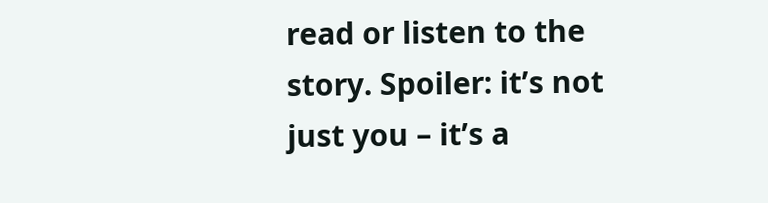read or listen to the story. Spoiler: it’s not just you – it’s a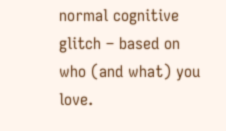normal cognitive glitch – based on who (and what) you love.